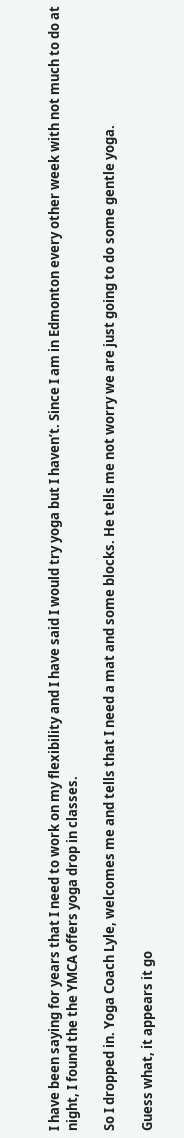I have been saying for years that I need to work on my flexibility and I have said I would try yoga but I haven’t. Since I am in Edmonton every other week with not much to do at night, I found the the YMCA offers yoga drop in classes.

So I dropped in. Yoga Coach Lyle, welcomes me and tells that I need a mat and some blocks. He tells me not worry we are just going to do some gentle yoga.

Guess what, it appears it go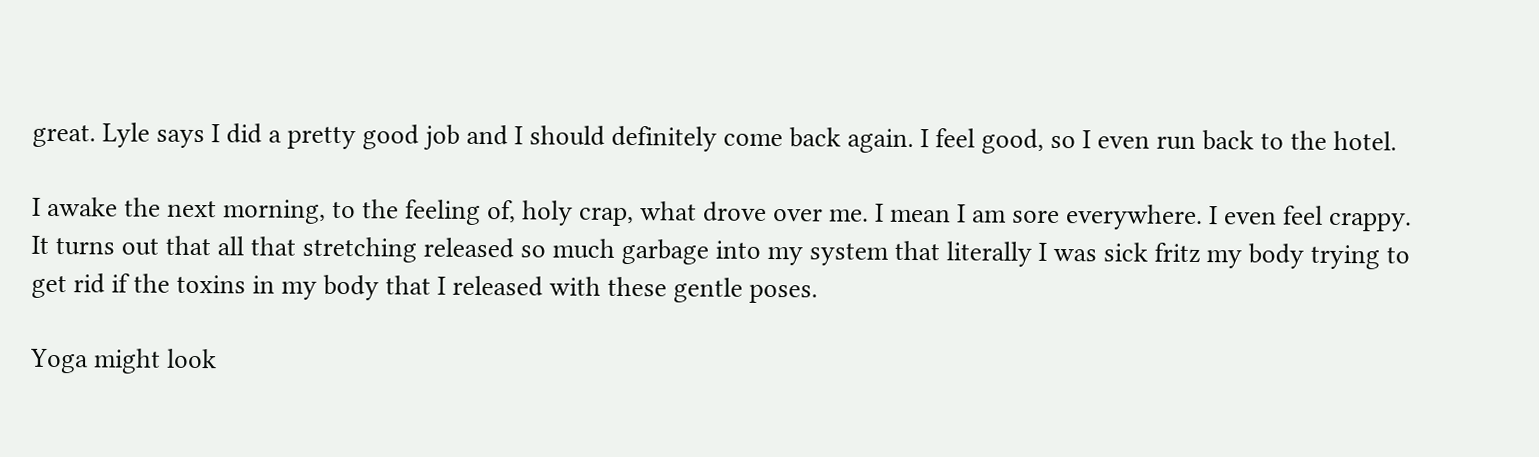great. Lyle says I did a pretty good job and I should definitely come back again. I feel good, so I even run back to the hotel.

I awake the next morning, to the feeling of, holy crap, what drove over me. I mean I am sore everywhere. I even feel crappy. It turns out that all that stretching released so much garbage into my system that literally I was sick fritz my body trying to get rid if the toxins in my body that I released with these gentle poses.

Yoga might look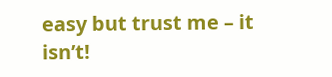easy but trust me – it isn’t!